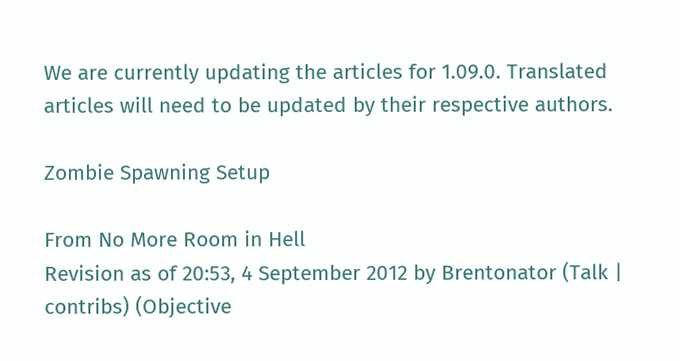We are currently updating the articles for 1.09.0. Translated articles will need to be updated by their respective authors.

Zombie Spawning Setup

From No More Room in Hell
Revision as of 20:53, 4 September 2012 by Brentonator (Talk | contribs) (Objective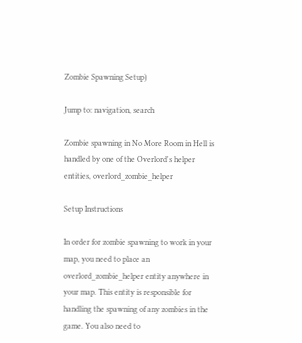Zombie Spawning Setup)

Jump to: navigation, search

Zombie spawning in No More Room in Hell is handled by one of the Overlord's helper entities, overlord_zombie_helper

Setup Instructions

In order for zombie spawning to work in your map, you need to place an overlord_zombie_helper entity anywhere in your map. This entity is responsible for handling the spawning of any zombies in the game. You also need to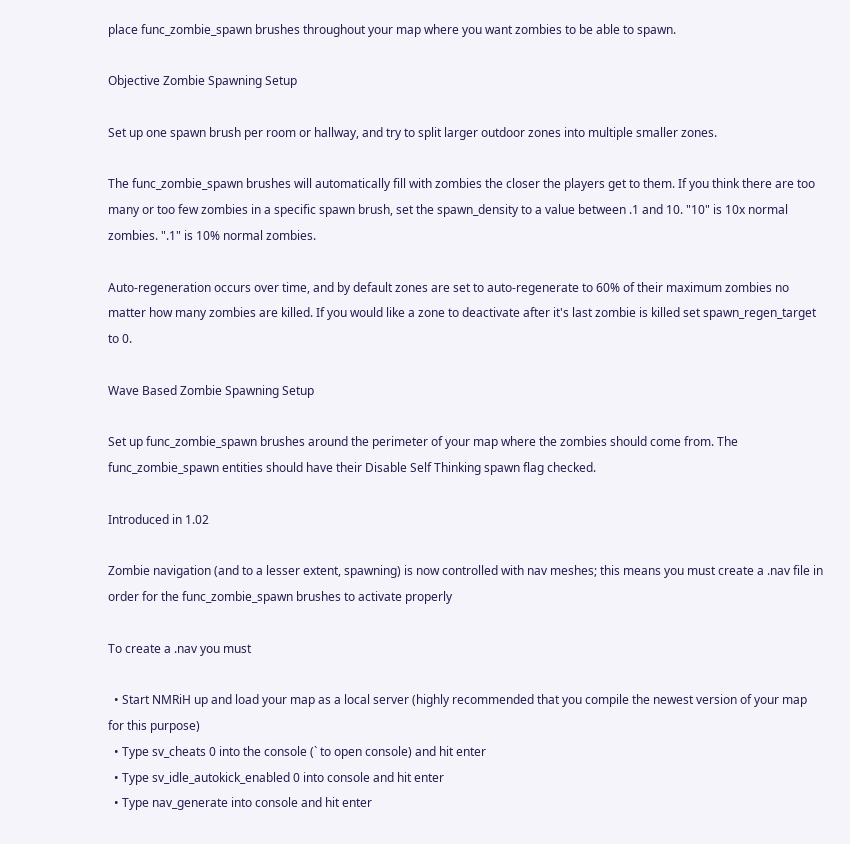place func_zombie_spawn brushes throughout your map where you want zombies to be able to spawn.

Objective Zombie Spawning Setup

Set up one spawn brush per room or hallway, and try to split larger outdoor zones into multiple smaller zones.

The func_zombie_spawn brushes will automatically fill with zombies the closer the players get to them. If you think there are too many or too few zombies in a specific spawn brush, set the spawn_density to a value between .1 and 10. "10" is 10x normal zombies. ".1" is 10% normal zombies.

Auto-regeneration occurs over time, and by default zones are set to auto-regenerate to 60% of their maximum zombies no matter how many zombies are killed. If you would like a zone to deactivate after it's last zombie is killed set spawn_regen_target to 0.

Wave Based Zombie Spawning Setup

Set up func_zombie_spawn brushes around the perimeter of your map where the zombies should come from. The func_zombie_spawn entities should have their Disable Self Thinking spawn flag checked.

Introduced in 1.02

Zombie navigation (and to a lesser extent, spawning) is now controlled with nav meshes; this means you must create a .nav file in order for the func_zombie_spawn brushes to activate properly

To create a .nav you must

  • Start NMRiH up and load your map as a local server (highly recommended that you compile the newest version of your map for this purpose)
  • Type sv_cheats 0 into the console (` to open console) and hit enter
  • Type sv_idle_autokick_enabled 0 into console and hit enter
  • Type nav_generate into console and hit enter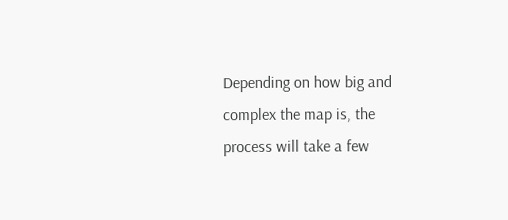Depending on how big and complex the map is, the process will take a few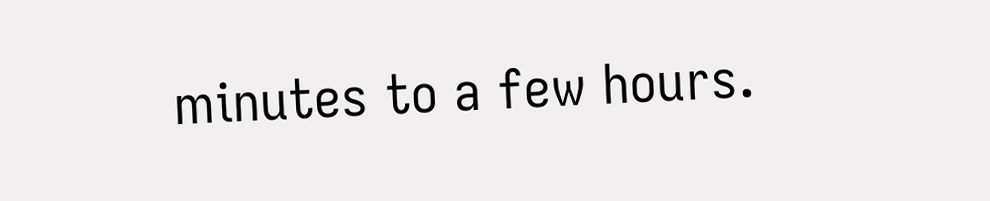minutes to a few hours.